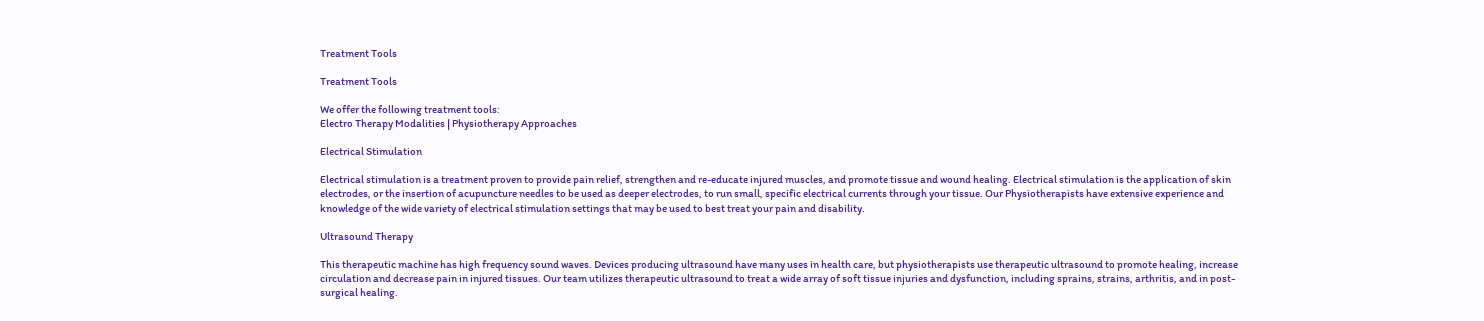Treatment Tools

Treatment Tools

We offer the following treatment tools:
Electro Therapy Modalities | Physiotherapy Approaches

Electrical Stimulation

Electrical stimulation is a treatment proven to provide pain relief, strengthen and re-educate injured muscles, and promote tissue and wound healing. Electrical stimulation is the application of skin electrodes, or the insertion of acupuncture needles to be used as deeper electrodes, to run small, specific electrical currents through your tissue. Our Physiotherapists have extensive experience and knowledge of the wide variety of electrical stimulation settings that may be used to best treat your pain and disability.

Ultrasound Therapy

This therapeutic machine has high frequency sound waves. Devices producing ultrasound have many uses in health care, but physiotherapists use therapeutic ultrasound to promote healing, increase circulation and decrease pain in injured tissues. Our team utilizes therapeutic ultrasound to treat a wide array of soft tissue injuries and dysfunction, including sprains, strains, arthritis, and in post-surgical healing.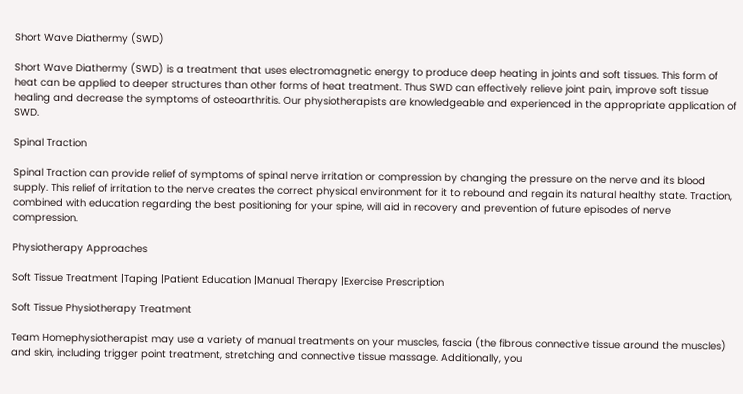Short Wave Diathermy (SWD)

Short Wave Diathermy (SWD) is a treatment that uses electromagnetic energy to produce deep heating in joints and soft tissues. This form of heat can be applied to deeper structures than other forms of heat treatment. Thus SWD can effectively relieve joint pain, improve soft tissue healing and decrease the symptoms of osteoarthritis. Our physiotherapists are knowledgeable and experienced in the appropriate application of SWD.

Spinal Traction

Spinal Traction can provide relief of symptoms of spinal nerve irritation or compression by changing the pressure on the nerve and its blood supply. This relief of irritation to the nerve creates the correct physical environment for it to rebound and regain its natural healthy state. Traction, combined with education regarding the best positioning for your spine, will aid in recovery and prevention of future episodes of nerve compression.

Physiotherapy Approaches

Soft Tissue Treatment |Taping |Patient Education |Manual Therapy |Exercise Prescription

Soft Tissue Physiotherapy Treatment

Team Homephysiotherapist may use a variety of manual treatments on your muscles, fascia (the fibrous connective tissue around the muscles) and skin, including trigger point treatment, stretching and connective tissue massage. Additionally, you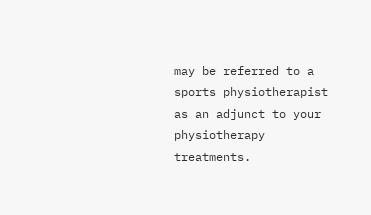may be referred to a sports physiotherapist as an adjunct to your physiotherapy treatments.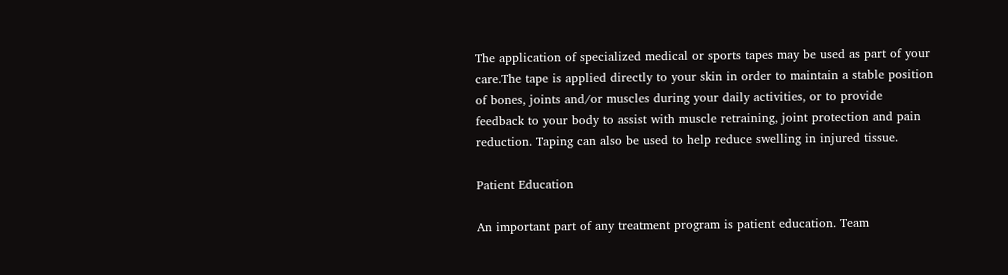The application of specialized medical or sports tapes may be used as part of your care.The tape is applied directly to your skin in order to maintain a stable position of bones, joints and/or muscles during your daily activities, or to provide feedback to your body to assist with muscle retraining, joint protection and pain reduction. Taping can also be used to help reduce swelling in injured tissue.

Patient Education

An important part of any treatment program is patient education. Team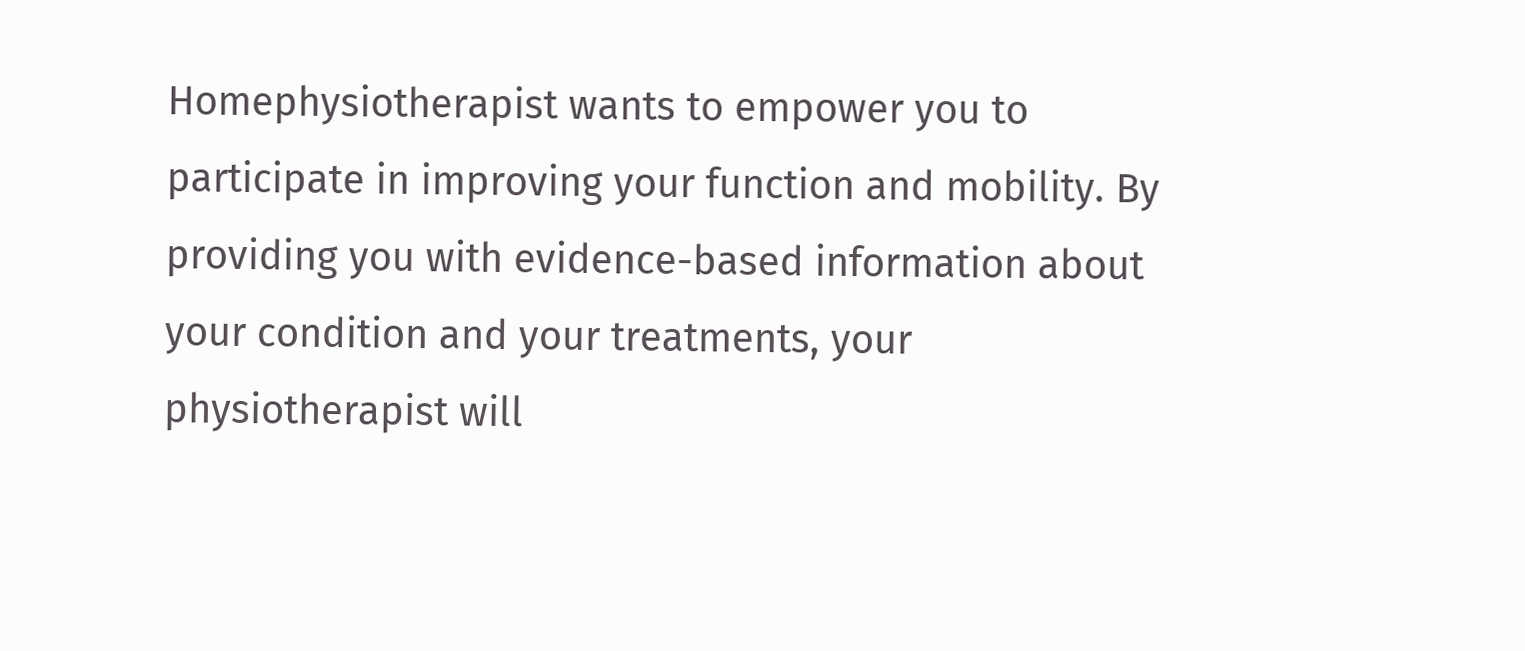Homephysiotherapist wants to empower you to participate in improving your function and mobility. By providing you with evidence-based information about your condition and your treatments, your physiotherapist will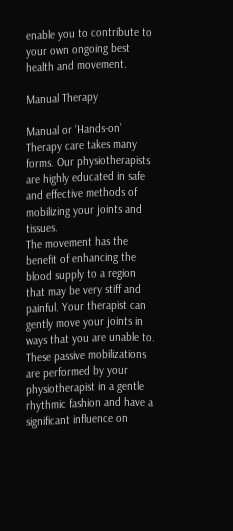enable you to contribute to your own ongoing best health and movement.

Manual Therapy

Manual or ‘Hands-on’ Therapy care takes many forms. Our physiotherapists are highly educated in safe and effective methods of mobilizing your joints and tissues.
The movement has the benefit of enhancing the blood supply to a region that may be very stiff and painful. Your therapist can gently move your joints in ways that you are unable to. These passive mobilizations are performed by your physiotherapist in a gentle rhythmic fashion and have a significant influence on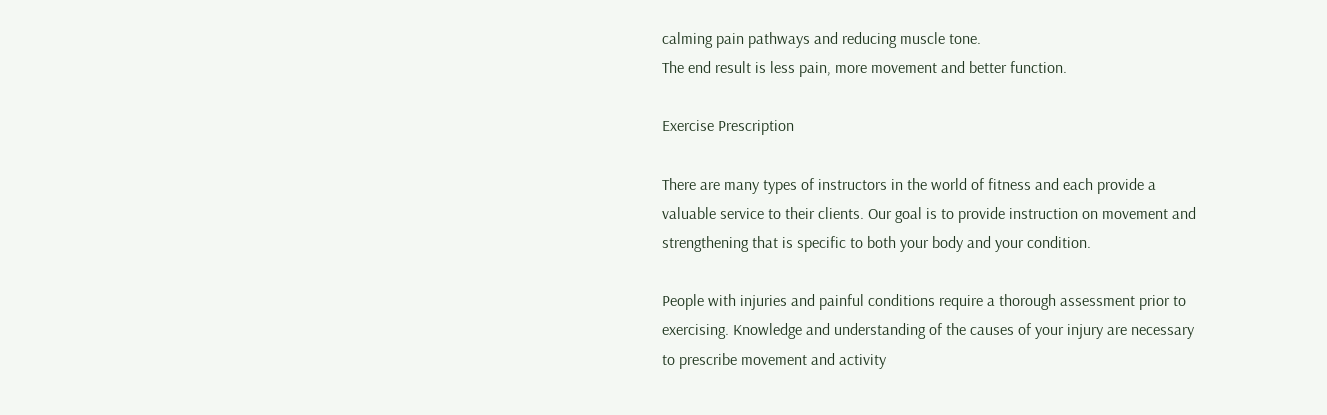calming pain pathways and reducing muscle tone.
The end result is less pain, more movement and better function.

Exercise Prescription

There are many types of instructors in the world of fitness and each provide a valuable service to their clients. Our goal is to provide instruction on movement and strengthening that is specific to both your body and your condition.

People with injuries and painful conditions require a thorough assessment prior to exercising. Knowledge and understanding of the causes of your injury are necessary to prescribe movement and activity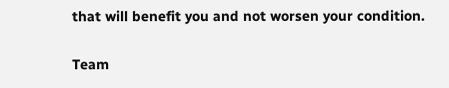that will benefit you and not worsen your condition.

Team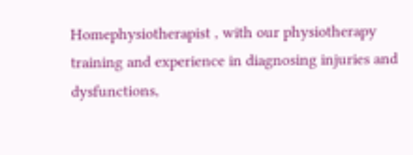Homephysiotherapist , with our physiotherapy training and experience in diagnosing injuries and dysfunctions,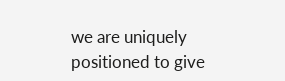we are uniquely positioned to give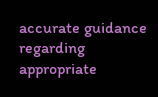accurate guidance regarding appropriate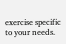exercise specific to your needs.